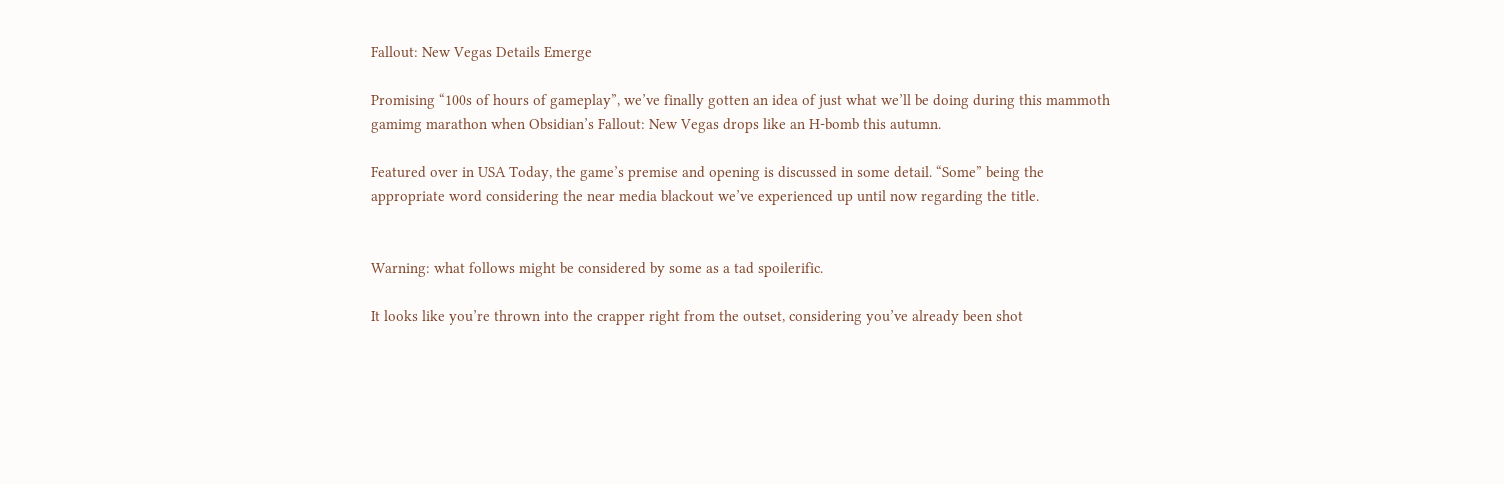Fallout: New Vegas Details Emerge

Promising “100s of hours of gameplay”, we’ve finally gotten an idea of just what we’ll be doing during this mammoth gamimg marathon when Obsidian’s Fallout: New Vegas drops like an H-bomb this autumn.

Featured over in USA Today, the game’s premise and opening is discussed in some detail. “Some” being the appropriate word considering the near media blackout we’ve experienced up until now regarding the title.


Warning: what follows might be considered by some as a tad spoilerific.

It looks like you’re thrown into the crapper right from the outset, considering you’ve already been shot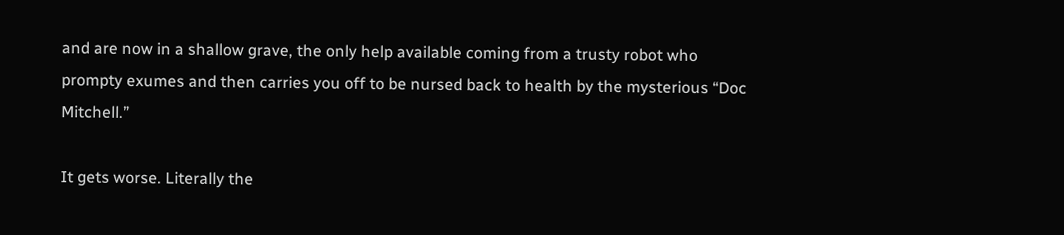and are now in a shallow grave, the only help available coming from a trusty robot who prompty exumes and then carries you off to be nursed back to health by the mysterious “Doc Mitchell.”

It gets worse. Literally the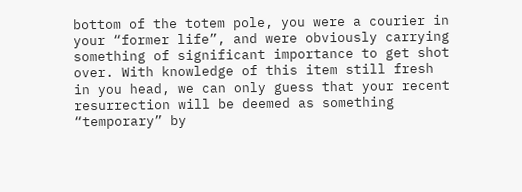bottom of the totem pole, you were a courier in your “former life”, and were obviously carrying something of significant importance to get shot over. With knowledge of this item still fresh in you head, we can only guess that your recent resurrection will be deemed as something “temporary” by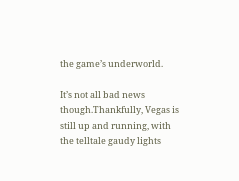the game’s underworld.

It’s not all bad news though.Thankfully, Vegas is still up and running, with the telltale gaudy lights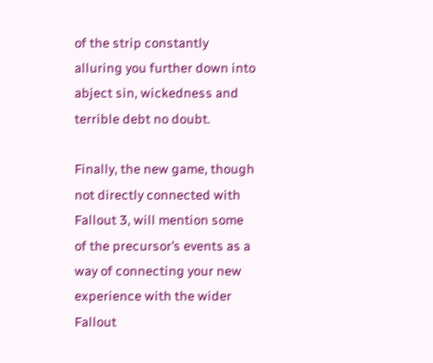of the strip constantly alluring you further down into abject sin, wickedness and terrible debt no doubt.

Finally, the new game, though not directly connected with Fallout 3, will mention some of the precursor’s events as a way of connecting your new experience with the wider Fallout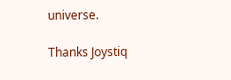universe.

Thanks Joystiq